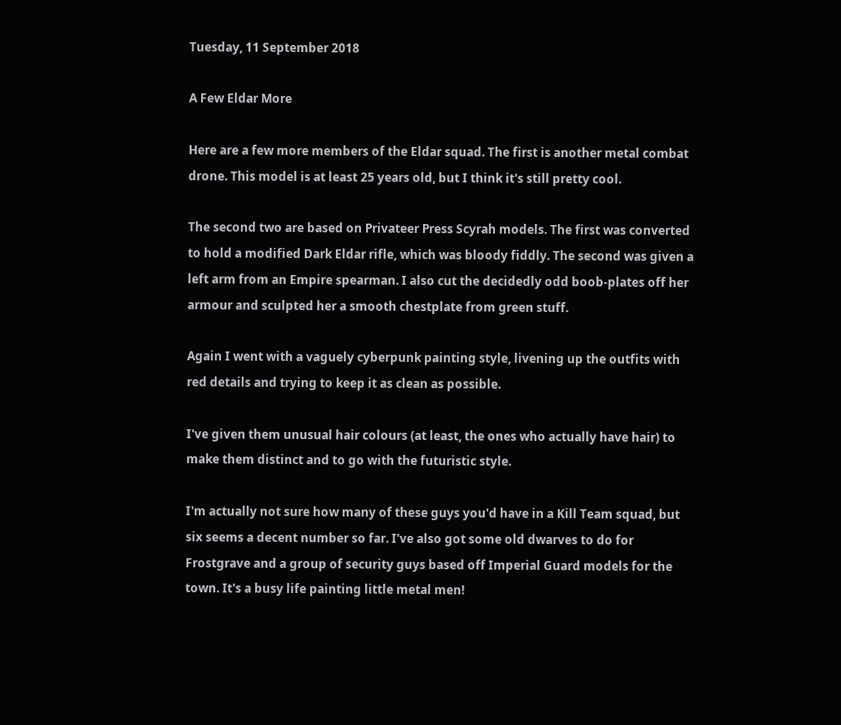Tuesday, 11 September 2018

A Few Eldar More

Here are a few more members of the Eldar squad. The first is another metal combat drone. This model is at least 25 years old, but I think it's still pretty cool.

The second two are based on Privateer Press Scyrah models. The first was converted to hold a modified Dark Eldar rifle, which was bloody fiddly. The second was given a left arm from an Empire spearman. I also cut the decidedly odd boob-plates off her armour and sculpted her a smooth chestplate from green stuff.

Again I went with a vaguely cyberpunk painting style, livening up the outfits with red details and trying to keep it as clean as possible.

I've given them unusual hair colours (at least, the ones who actually have hair) to make them distinct and to go with the futuristic style.

I'm actually not sure how many of these guys you'd have in a Kill Team squad, but six seems a decent number so far. I've also got some old dwarves to do for Frostgrave and a group of security guys based off Imperial Guard models for the town. It's a busy life painting little metal men!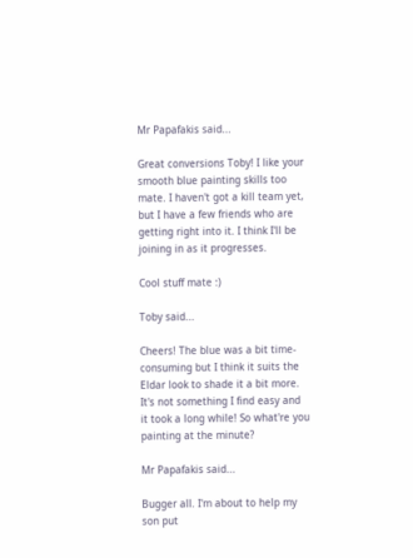Mr Papafakis said...

Great conversions Toby! I like your smooth blue painting skills too mate. I haven't got a kill team yet, but I have a few friends who are getting right into it. I think I'll be joining in as it progresses.

Cool stuff mate :)

Toby said...

Cheers! The blue was a bit time-consuming but I think it suits the Eldar look to shade it a bit more. It's not something I find easy and it took a long while! So what're you painting at the minute?

Mr Papafakis said...

Bugger all. I'm about to help my son put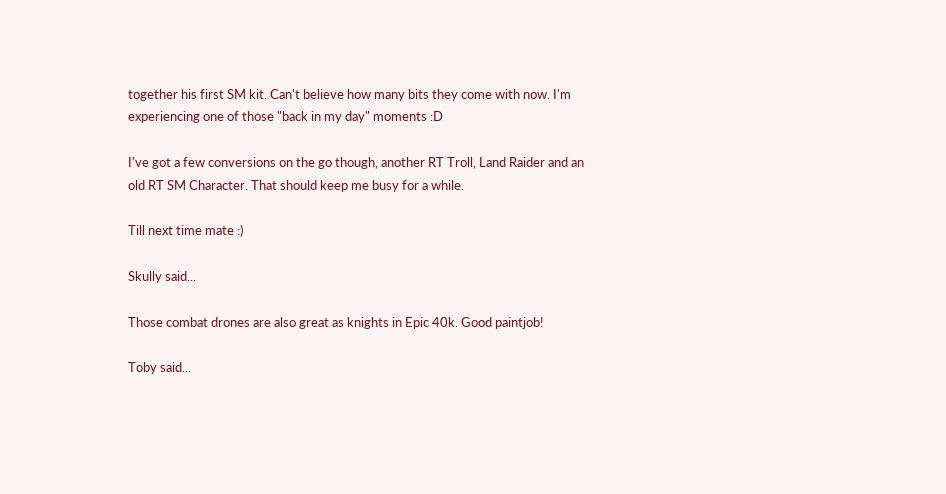together his first SM kit. Can't believe how many bits they come with now. I'm experiencing one of those "back in my day" moments :D

I've got a few conversions on the go though, another RT Troll, Land Raider and an old RT SM Character. That should keep me busy for a while.

Till next time mate :)

Skully said...

Those combat drones are also great as knights in Epic 40k. Good paintjob!

Toby said...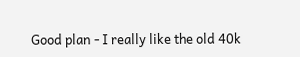Good plan - I really like the old 40k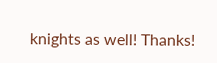knights as well! Thanks!